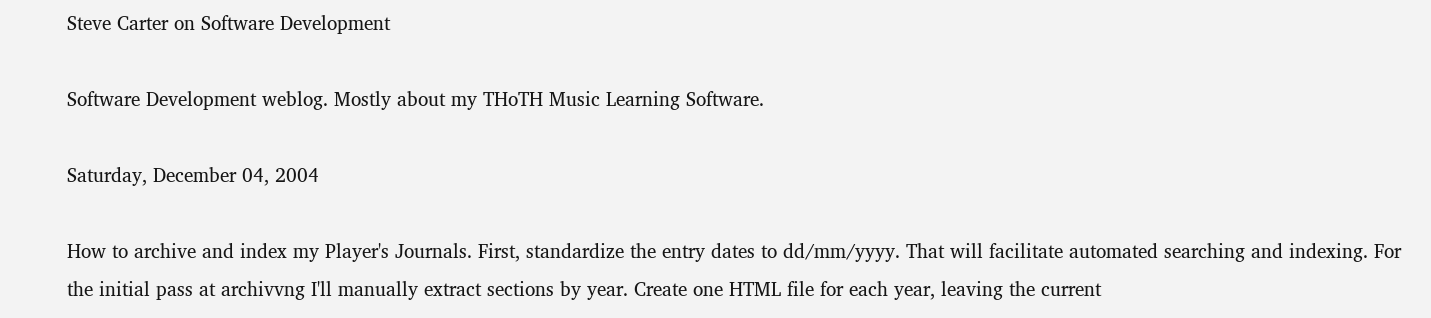Steve Carter on Software Development

Software Development weblog. Mostly about my THoTH Music Learning Software.

Saturday, December 04, 2004

How to archive and index my Player's Journals. First, standardize the entry dates to dd/mm/yyyy. That will facilitate automated searching and indexing. For the initial pass at archivvng I'll manually extract sections by year. Create one HTML file for each year, leaving the current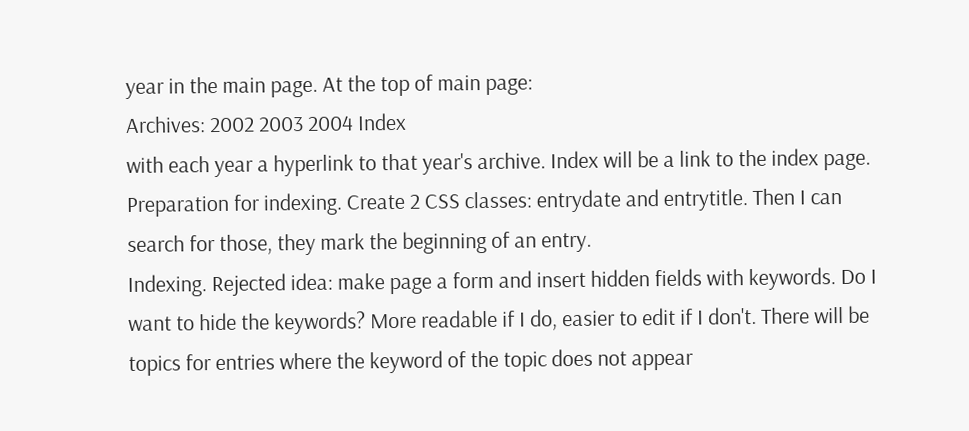year in the main page. At the top of main page:
Archives: 2002 2003 2004 Index
with each year a hyperlink to that year's archive. Index will be a link to the index page.
Preparation for indexing. Create 2 CSS classes: entrydate and entrytitle. Then I can search for those, they mark the beginning of an entry.
Indexing. Rejected idea: make page a form and insert hidden fields with keywords. Do I want to hide the keywords? More readable if I do, easier to edit if I don't. There will be topics for entries where the keyword of the topic does not appear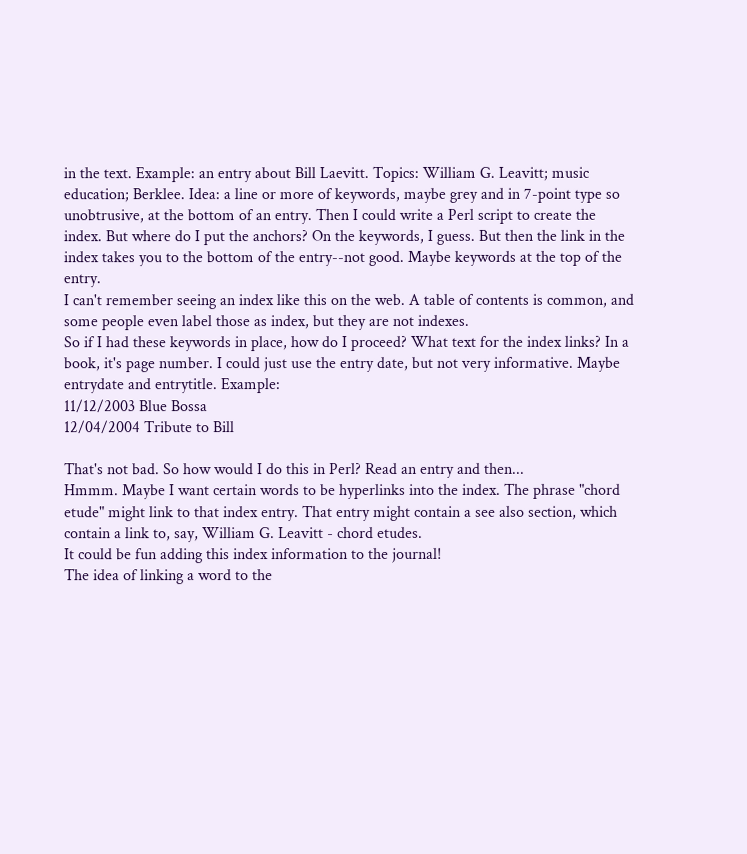in the text. Example: an entry about Bill Laevitt. Topics: William G. Leavitt; music education; Berklee. Idea: a line or more of keywords, maybe grey and in 7-point type so unobtrusive, at the bottom of an entry. Then I could write a Perl script to create the index. But where do I put the anchors? On the keywords, I guess. But then the link in the index takes you to the bottom of the entry--not good. Maybe keywords at the top of the entry.
I can't remember seeing an index like this on the web. A table of contents is common, and some people even label those as index, but they are not indexes.
So if I had these keywords in place, how do I proceed? What text for the index links? In a book, it's page number. I could just use the entry date, but not very informative. Maybe entrydate and entrytitle. Example:
11/12/2003 Blue Bossa
12/04/2004 Tribute to Bill

That's not bad. So how would I do this in Perl? Read an entry and then...
Hmmm. Maybe I want certain words to be hyperlinks into the index. The phrase "chord etude" might link to that index entry. That entry might contain a see also section, which contain a link to, say, William G. Leavitt - chord etudes.
It could be fun adding this index information to the journal!
The idea of linking a word to the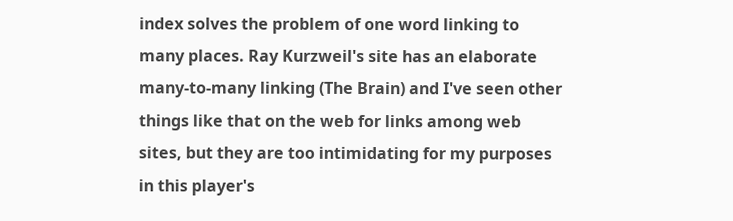index solves the problem of one word linking to many places. Ray Kurzweil's site has an elaborate many-to-many linking (The Brain) and I've seen other things like that on the web for links among web sites, but they are too intimidating for my purposes in this player's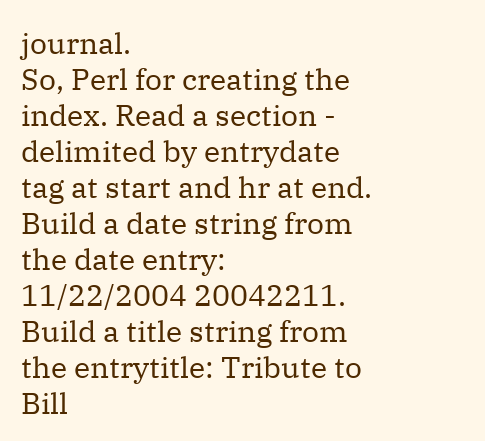journal.
So, Perl for creating the index. Read a section - delimited by entrydate tag at start and hr at end. Build a date string from the date entry: 11/22/2004 20042211. Build a title string from the entrytitle: Tribute to Bill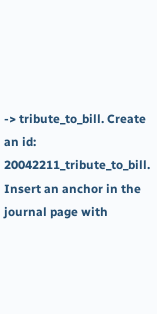-> tribute_to_bill. Create an id: 20042211_tribute_to_bill. Insert an anchor in the journal page with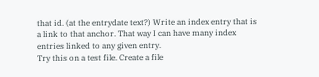that id. (at the entrydate text?) Write an index entry that is a link to that anchor. That way I can have many index entries linked to any given entry.
Try this on a test file. Create a file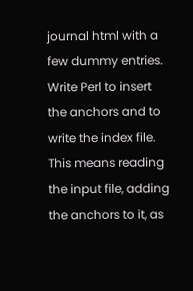journal html with a few dummy entries. Write Perl to insert the anchors and to write the index file. This means reading the input file, adding the anchors to it, as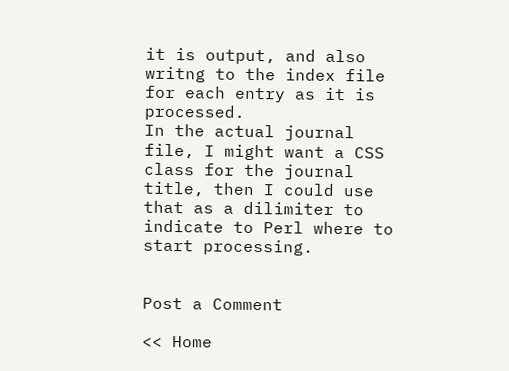it is output, and also writng to the index file for each entry as it is processed.
In the actual journal file, I might want a CSS class for the journal title, then I could use that as a dilimiter to indicate to Perl where to start processing.


Post a Comment

<< Home